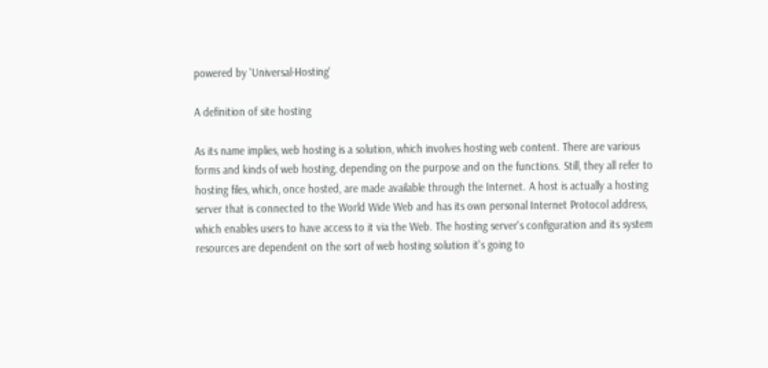powered by 'Universal-Hosting'

A definition of site hosting

As its name implies, web hosting is a solution, which involves hosting web content. There are various forms and kinds of web hosting, depending on the purpose and on the functions. Still, they all refer to hosting files, which, once hosted, are made available through the Internet. A host is actually a hosting server that is connected to the World Wide Web and has its own personal Internet Protocol address, which enables users to have access to it via the Web. The hosting server's configuration and its system resources are dependent on the sort of web hosting solution it's going to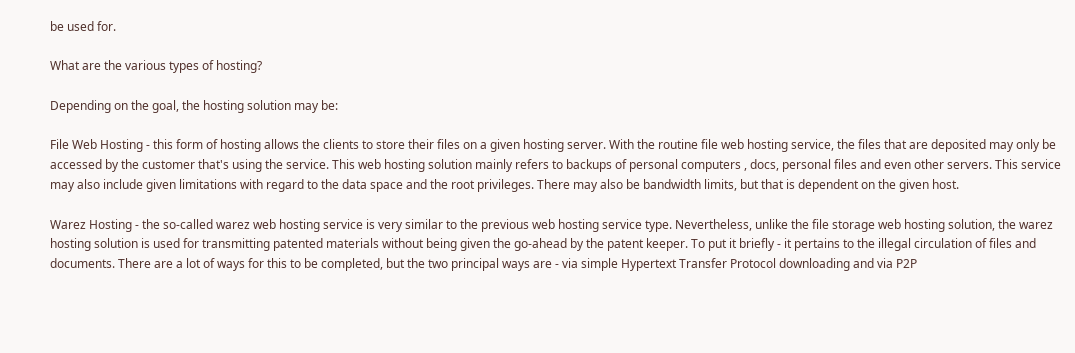be used for.

What are the various types of hosting?

Depending on the goal, the hosting solution may be:

File Web Hosting - this form of hosting allows the clients to store their files on a given hosting server. With the routine file web hosting service, the files that are deposited may only be accessed by the customer that's using the service. This web hosting solution mainly refers to backups of personal computers , docs, personal files and even other servers. This service may also include given limitations with regard to the data space and the root privileges. There may also be bandwidth limits, but that is dependent on the given host.

Warez Hosting - the so-called warez web hosting service is very similar to the previous web hosting service type. Nevertheless, unlike the file storage web hosting solution, the warez hosting solution is used for transmitting patented materials without being given the go-ahead by the patent keeper. To put it briefly - it pertains to the illegal circulation of files and documents. There are a lot of ways for this to be completed, but the two principal ways are - via simple Hypertext Transfer Protocol downloading and via P2P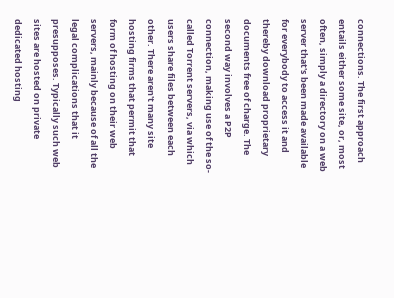connections. The first approach entails either some site, or, most often, simply a directory on a web server that's been made available for everybody to access it and thereby download proprietary documents free of charge. The second way involves a P2P connection, making use of the so-called Torrent servers, via which users share files between each other. There aren't many site hosting firms that permit that form of hosting on their web servers, mainly because of all the legal complications that it presupposes. Typically such web sites are hosted on private dedicated hosting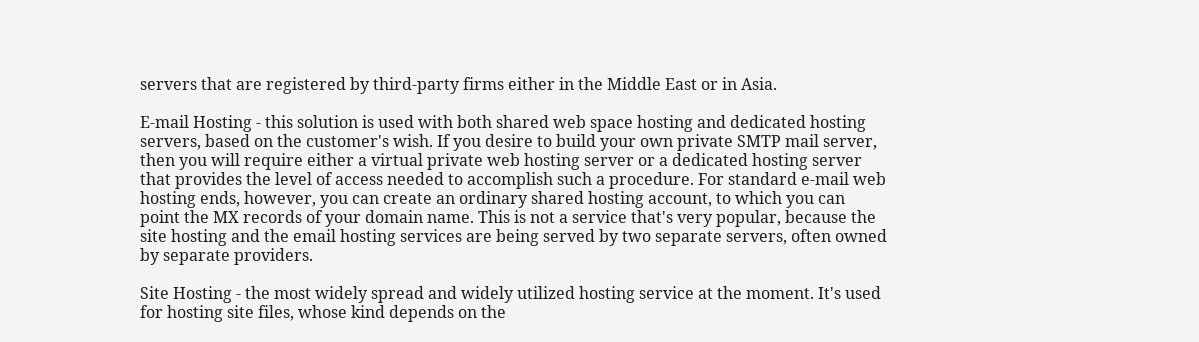servers that are registered by third-party firms either in the Middle East or in Asia.

E-mail Hosting - this solution is used with both shared web space hosting and dedicated hosting servers, based on the customer's wish. If you desire to build your own private SMTP mail server, then you will require either a virtual private web hosting server or a dedicated hosting server that provides the level of access needed to accomplish such a procedure. For standard e-mail web hosting ends, however, you can create an ordinary shared hosting account, to which you can point the MX records of your domain name. This is not a service that's very popular, because the site hosting and the email hosting services are being served by two separate servers, often owned by separate providers.

Site Hosting - the most widely spread and widely utilized hosting service at the moment. It's used for hosting site files, whose kind depends on the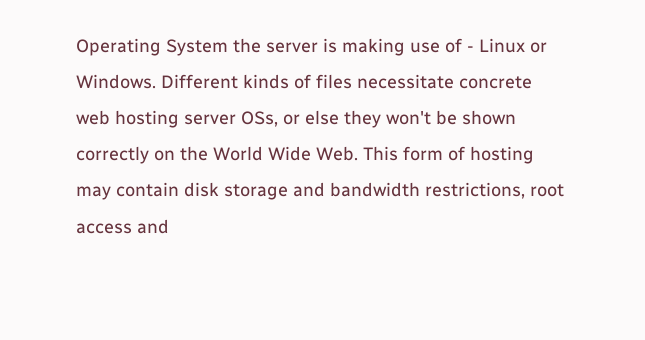Operating System the server is making use of - Linux or Windows. Different kinds of files necessitate concrete web hosting server OSs, or else they won't be shown correctly on the World Wide Web. This form of hosting may contain disk storage and bandwidth restrictions, root access and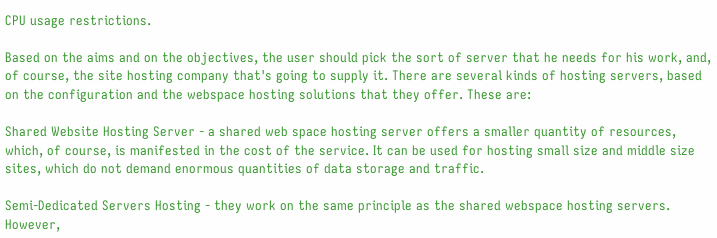CPU usage restrictions.

Based on the aims and on the objectives, the user should pick the sort of server that he needs for his work, and, of course, the site hosting company that's going to supply it. There are several kinds of hosting servers, based on the configuration and the webspace hosting solutions that they offer. These are:

Shared Website Hosting Server - a shared web space hosting server offers a smaller quantity of resources, which, of course, is manifested in the cost of the service. It can be used for hosting small size and middle size sites, which do not demand enormous quantities of data storage and traffic.

Semi-Dedicated Servers Hosting - they work on the same principle as the shared webspace hosting servers. However,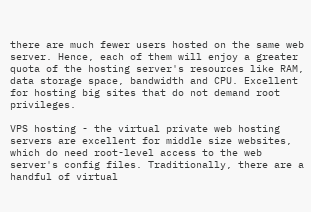there are much fewer users hosted on the same web server. Hence, each of them will enjoy a greater quota of the hosting server's resources like RAM, data storage space, bandwidth and CPU. Excellent for hosting big sites that do not demand root privileges.

VPS hosting - the virtual private web hosting servers are excellent for middle size websites, which do need root-level access to the web server's config files. Traditionally, there are a handful of virtual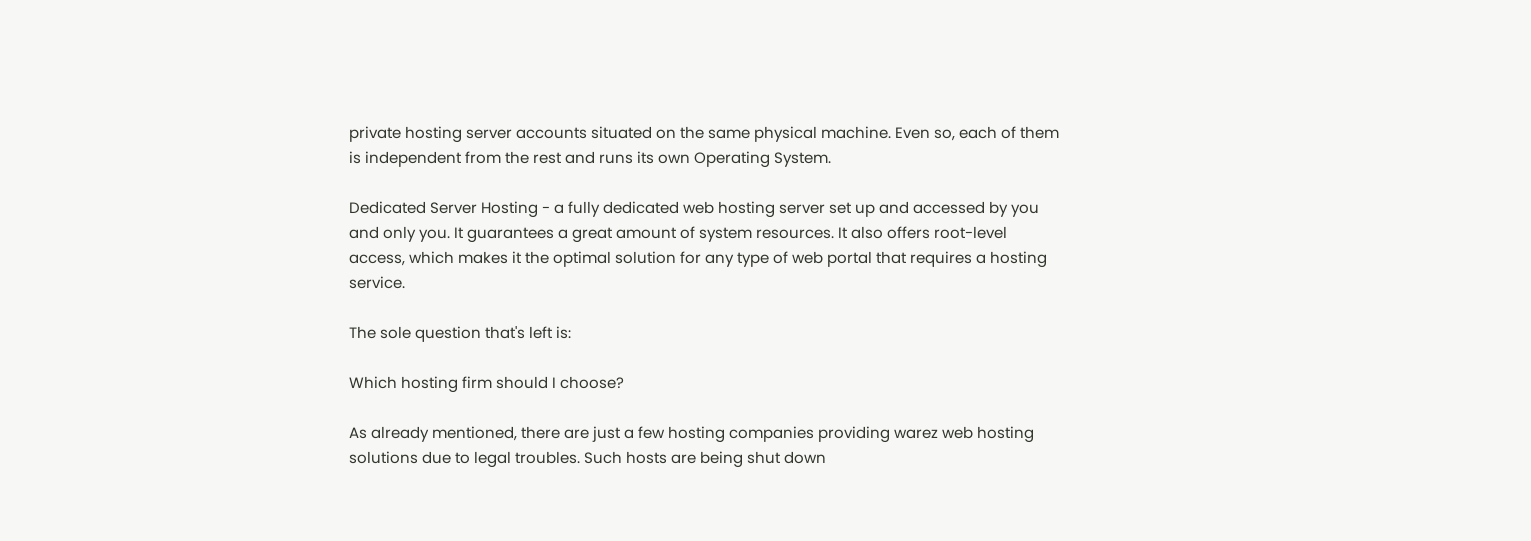private hosting server accounts situated on the same physical machine. Even so, each of them is independent from the rest and runs its own Operating System.

Dedicated Server Hosting - a fully dedicated web hosting server set up and accessed by you and only you. It guarantees a great amount of system resources. It also offers root-level access, which makes it the optimal solution for any type of web portal that requires a hosting service.

The sole question that's left is:

Which hosting firm should I choose?

As already mentioned, there are just a few hosting companies providing warez web hosting solutions due to legal troubles. Such hosts are being shut down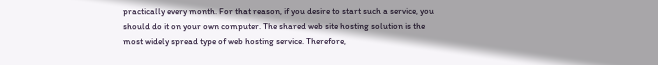practically every month. For that reason, if you desire to start such a service, you should do it on your own computer. The shared web site hosting solution is the most widely spread type of web hosting service. Therefore,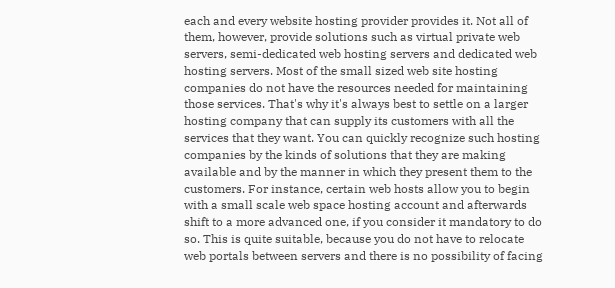each and every website hosting provider provides it. Not all of them, however, provide solutions such as virtual private web servers, semi-dedicated web hosting servers and dedicated web hosting servers. Most of the small sized web site hosting companies do not have the resources needed for maintaining those services. That's why it's always best to settle on a larger hosting company that can supply its customers with all the services that they want. You can quickly recognize such hosting companies by the kinds of solutions that they are making available and by the manner in which they present them to the customers. For instance, certain web hosts allow you to begin with a small scale web space hosting account and afterwards shift to a more advanced one, if you consider it mandatory to do so. This is quite suitable, because you do not have to relocate web portals between servers and there is no possibility of facing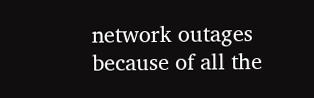network outages because of all the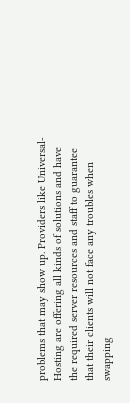problems that may show up. Providers like Universal-Hosting are offering all kinds of solutions and have the required server resources and staff to guarantee that their clients will not face any troubles when swapping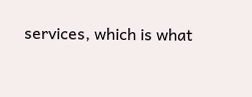services, which is what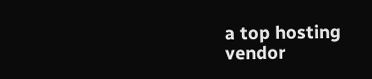a top hosting vendor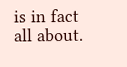is in fact all about.